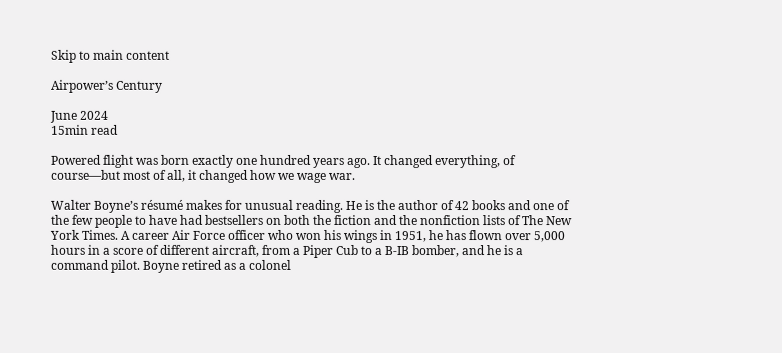Skip to main content

Airpower’s Century

June 2024
15min read

Powered flight was born exactly one hundred years ago. It changed everything, of course—but most of all, it changed how we wage war.

Walter Boyne’s résumé makes for unusual reading. He is the author of 42 books and one of the few people to have had bestsellers on both the fiction and the nonfiction lists of The New York Times. A career Air Force officer who won his wings in 1951, he has flown over 5,000 hours in a score of different aircraft, from a Piper Cub to a B-IB bomber, and he is a command pilot. Boyne retired as a colonel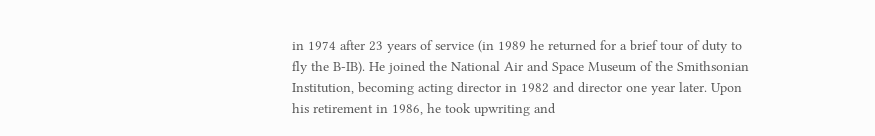in 1974 after 23 years of service (in 1989 he returned for a brief tour of duty to fly the B-IB). He joined the National Air and Space Museum of the Smithsonian Institution, becoming acting director in 1982 and director one year later. Upon his retirement in 1986, he took upwriting and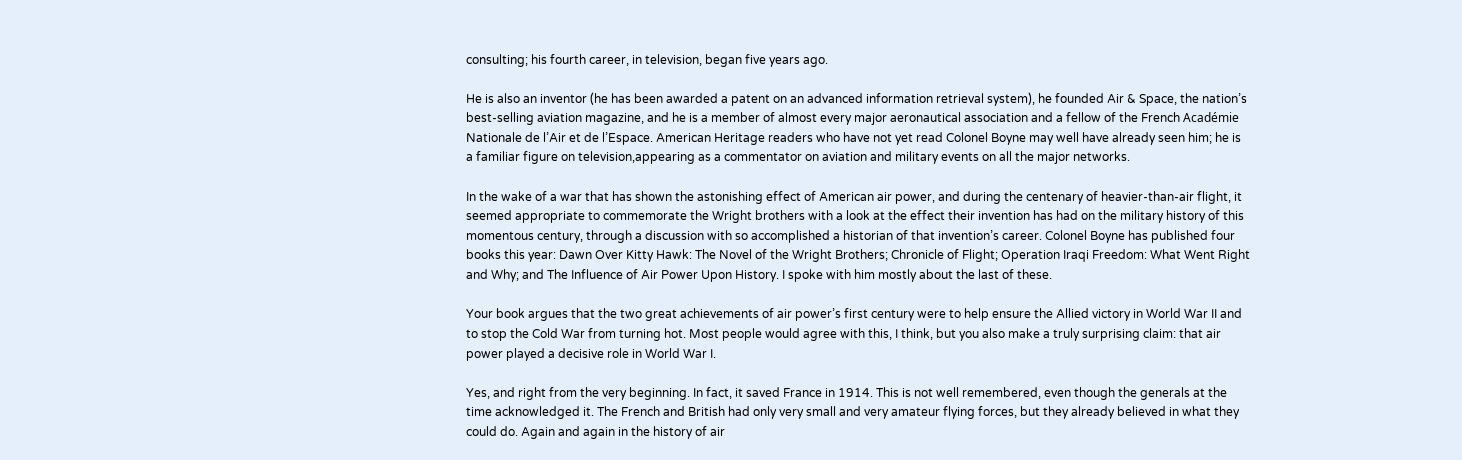consulting; his fourth career, in television, began five years ago.

He is also an inventor (he has been awarded a patent on an advanced information retrieval system), he founded Air & Space, the nation’s best-selling aviation magazine, and he is a member of almost every major aeronautical association and a fellow of the French Académie Nationale de l’Air et de l’Espace. American Heritage readers who have not yet read Colonel Boyne may well have already seen him; he is a familiar figure on television,appearing as a commentator on aviation and military events on all the major networks.

In the wake of a war that has shown the astonishing effect of American air power, and during the centenary of heavier-than-air flight, it seemed appropriate to commemorate the Wright brothers with a look at the effect their invention has had on the military history of this momentous century, through a discussion with so accomplished a historian of that invention’s career. Colonel Boyne has published four books this year: Dawn Over Kitty Hawk: The Novel of the Wright Brothers; Chronicle of Flight; Operation Iraqi Freedom: What Went Right and Why; and The Influence of Air Power Upon History. I spoke with him mostly about the last of these.

Your book argues that the two great achievements of air power’s first century were to help ensure the Allied victory in World War II and to stop the Cold War from turning hot. Most people would agree with this, I think, but you also make a truly surprising claim: that air power played a decisive role in World War I.

Yes, and right from the very beginning. In fact, it saved France in 1914. This is not well remembered, even though the generals at the time acknowledged it. The French and British had only very small and very amateur flying forces, but they already believed in what they could do. Again and again in the history of air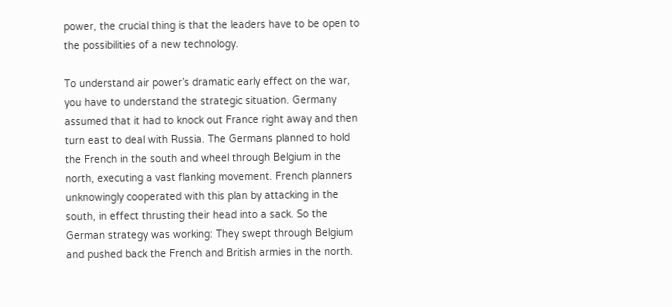power, the crucial thing is that the leaders have to be open to the possibilities of a new technology.

To understand air power’s dramatic early effect on the war, you have to understand the strategic situation. Germany assumed that it had to knock out France right away and then turn east to deal with Russia. The Germans planned to hold the French in the south and wheel through Belgium in the north, executing a vast flanking movement. French planners unknowingly cooperated with this plan by attacking in the south, in effect thrusting their head into a sack. So the German strategy was working: They swept through Belgium and pushed back the French and British armies in the north.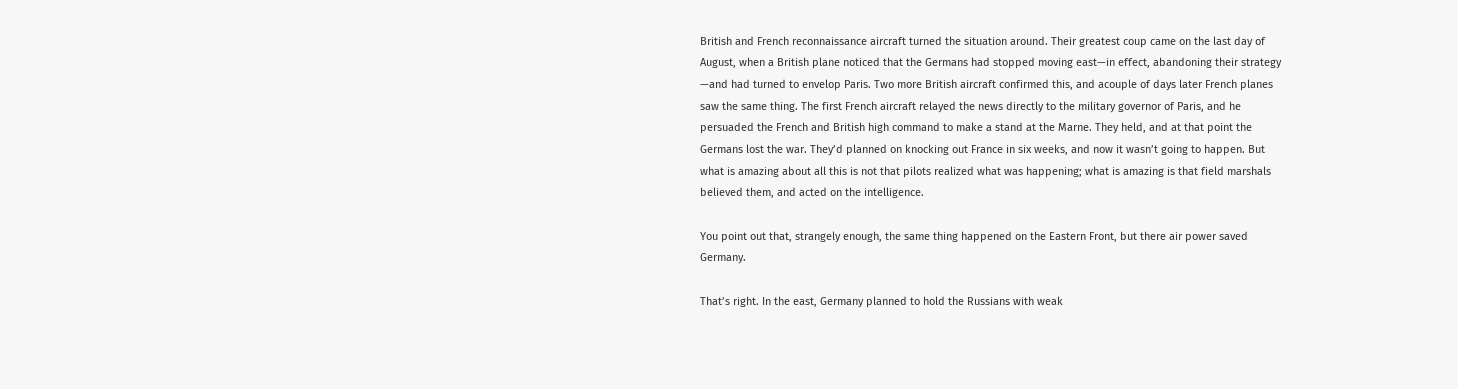British and French reconnaissance aircraft turned the situation around. Their greatest coup came on the last day of August, when a British plane noticed that the Germans had stopped moving east—in effect, abandoning their strategy —and had turned to envelop Paris. Two more British aircraft confirmed this, and acouple of days later French planes saw the same thing. The first French aircraft relayed the news directly to the military governor of Paris, and he persuaded the French and British high command to make a stand at the Marne. They held, and at that point the Germans lost the war. They’d planned on knocking out France in six weeks, and now it wasn’t going to happen. But what is amazing about all this is not that pilots realized what was happening; what is amazing is that field marshals believed them, and acted on the intelligence.

You point out that, strangely enough, the same thing happened on the Eastern Front, but there air power saved Germany.

That’s right. In the east, Germany planned to hold the Russians with weak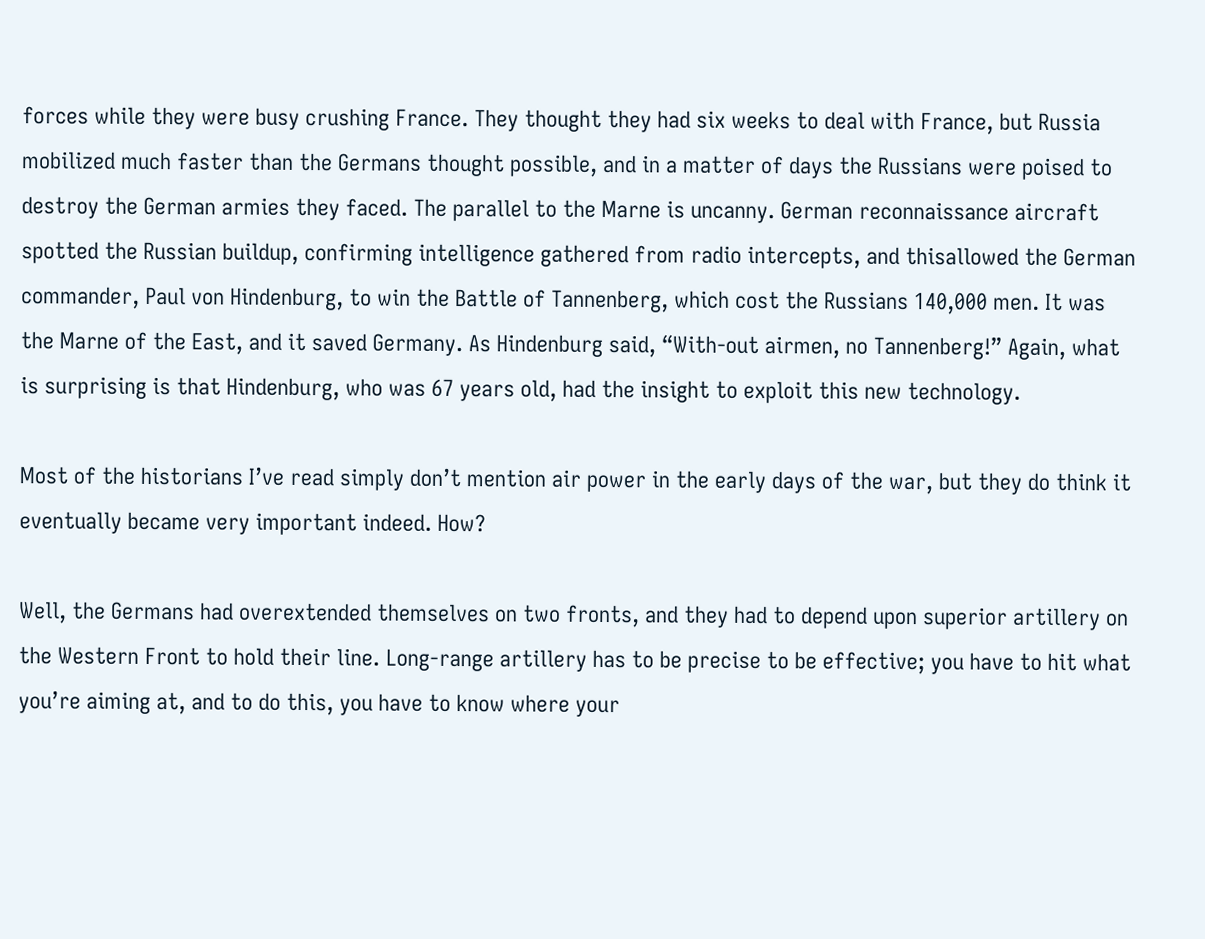forces while they were busy crushing France. They thought they had six weeks to deal with France, but Russia mobilized much faster than the Germans thought possible, and in a matter of days the Russians were poised to destroy the German armies they faced. The parallel to the Marne is uncanny. German reconnaissance aircraft spotted the Russian buildup, confirming intelligence gathered from radio intercepts, and thisallowed the German commander, Paul von Hindenburg, to win the Battle of Tannenberg, which cost the Russians 140,000 men. It was the Marne of the East, and it saved Germany. As Hindenburg said, “With-out airmen, no Tannenberg!” Again, what is surprising is that Hindenburg, who was 67 years old, had the insight to exploit this new technology.

Most of the historians I’ve read simply don’t mention air power in the early days of the war, but they do think it eventually became very important indeed. How?

Well, the Germans had overextended themselves on two fronts, and they had to depend upon superior artillery on the Western Front to hold their line. Long-range artillery has to be precise to be effective; you have to hit what you’re aiming at, and to do this, you have to know where your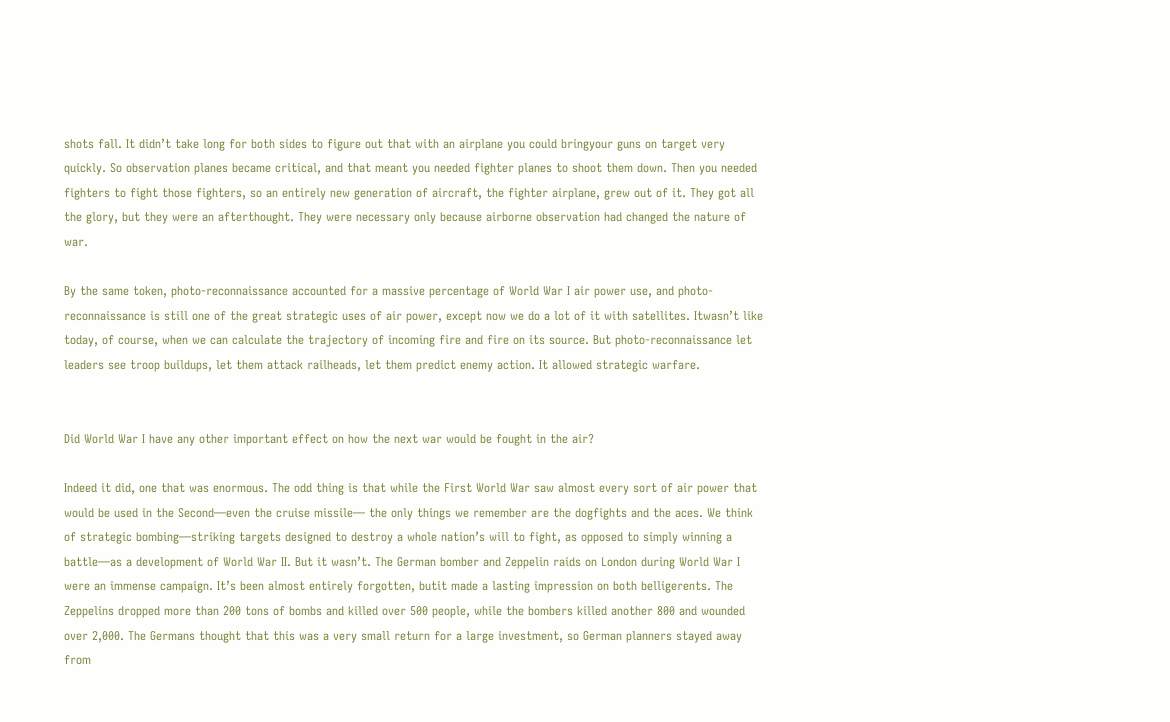shots fall. It didn’t take long for both sides to figure out that with an airplane you could bringyour guns on target very quickly. So observation planes became critical, and that meant you needed fighter planes to shoot them down. Then you needed fighters to fight those fighters, so an entirely new generation of aircraft, the fighter airplane, grew out of it. They got all the glory, but they were an afterthought. They were necessary only because airborne observation had changed the nature of war.

By the same token, photo-reconnaissance accounted for a massive percentage of World War I air power use, and photo-reconnaissance is still one of the great strategic uses of air power, except now we do a lot of it with satellites. Itwasn’t like today, of course, when we can calculate the trajectory of incoming fire and fire on its source. But photo-reconnaissance let leaders see troop buildups, let them attack railheads, let them predict enemy action. It allowed strategic warfare.


Did World War I have any other important effect on how the next war would be fought in the air?

Indeed it did, one that was enormous. The odd thing is that while the First World War saw almost every sort of air power that would be used in the Second—even the cruise missile— the only things we remember are the dogfights and the aces. We think of strategic bombing—striking targets designed to destroy a whole nation’s will to fight, as opposed to simply winning a battle—as a development of World War II. But it wasn’t. The German bomber and Zeppelin raids on London during World War I were an immense campaign. It’s been almost entirely forgotten, butit made a lasting impression on both belligerents. The Zeppelins dropped more than 200 tons of bombs and killed over 500 people, while the bombers killed another 800 and wounded over 2,000. The Germans thought that this was a very small return for a large investment, so German planners stayed away from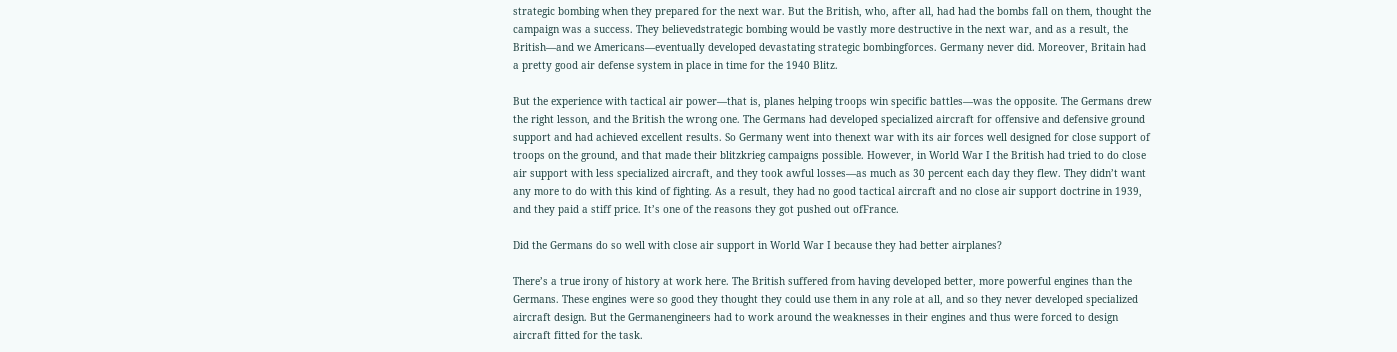strategic bombing when they prepared for the next war. But the British, who, after all, had had the bombs fall on them, thought the campaign was a success. They believedstrategic bombing would be vastly more destructive in the next war, and as a result, the British—and we Americans—eventually developed devastating strategic bombingforces. Germany never did. Moreover, Britain had a pretty good air defense system in place in time for the 1940 Blitz.

But the experience with tactical air power—that is, planes helping troops win specific battles—was the opposite. The Germans drew the right lesson, and the British the wrong one. The Germans had developed specialized aircraft for offensive and defensive ground support and had achieved excellent results. So Germany went into thenext war with its air forces well designed for close support of troops on the ground, and that made their blitzkrieg campaigns possible. However, in World War I the British had tried to do close air support with less specialized aircraft, and they took awful losses—as much as 30 percent each day they flew. They didn’t want any more to do with this kind of fighting. As a result, they had no good tactical aircraft and no close air support doctrine in 1939, and they paid a stiff price. It’s one of the reasons they got pushed out ofFrance.

Did the Germans do so well with close air support in World War I because they had better airplanes?

There’s a true irony of history at work here. The British suffered from having developed better, more powerful engines than the Germans. These engines were so good they thought they could use them in any role at all, and so they never developed specialized aircraft design. But the Germanengineers had to work around the weaknesses in their engines and thus were forced to design aircraft fitted for the task.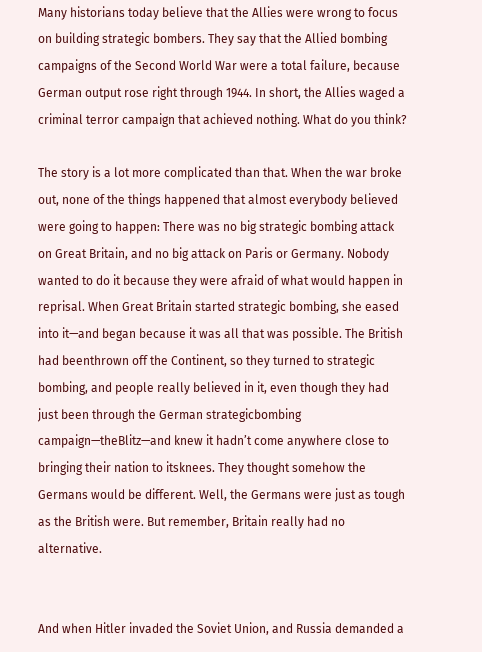Many historians today believe that the Allies were wrong to focus on building strategic bombers. They say that the Allied bombing campaigns of the Second World War were a total failure, because German output rose right through 1944. In short, the Allies waged a criminal terror campaign that achieved nothing. What do you think?

The story is a lot more complicated than that. When the war broke out, none of the things happened that almost everybody believed were going to happen: There was no big strategic bombing attack on Great Britain, and no big attack on Paris or Germany. Nobody wanted to do it because they were afraid of what would happen in reprisal. When Great Britain started strategic bombing, she eased into it—and began because it was all that was possible. The British had beenthrown off the Continent, so they turned to strategic bombing, and people really believed in it, even though they had just been through the German strategicbombing campaign—theBlitz—and knew it hadn’t come anywhere close to bringing their nation to itsknees. They thought somehow the Germans would be different. Well, the Germans were just as tough as the British were. But remember, Britain really had no alternative.


And when Hitler invaded the Soviet Union, and Russia demanded a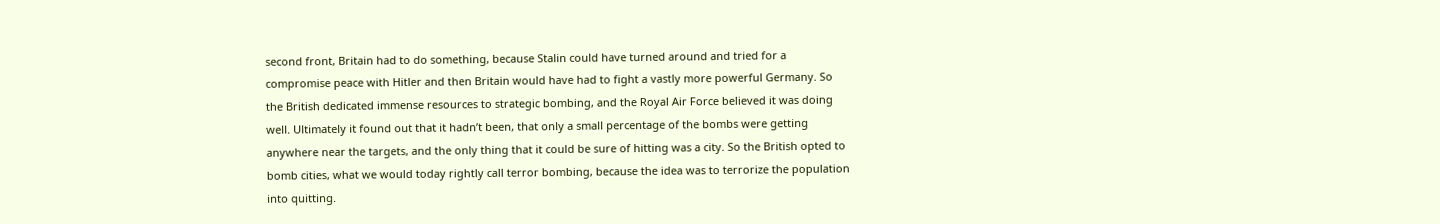second front, Britain had to do something, because Stalin could have turned around and tried for a compromise peace with Hitler and then Britain would have had to fight a vastly more powerful Germany. So the British dedicated immense resources to strategic bombing, and the Royal Air Force believed it was doing well. Ultimately it found out that it hadn’t been, that only a small percentage of the bombs were getting anywhere near the targets, and the only thing that it could be sure of hitting was a city. So the British opted to bomb cities, what we would today rightly call terror bombing, because the idea was to terrorize the population into quitting.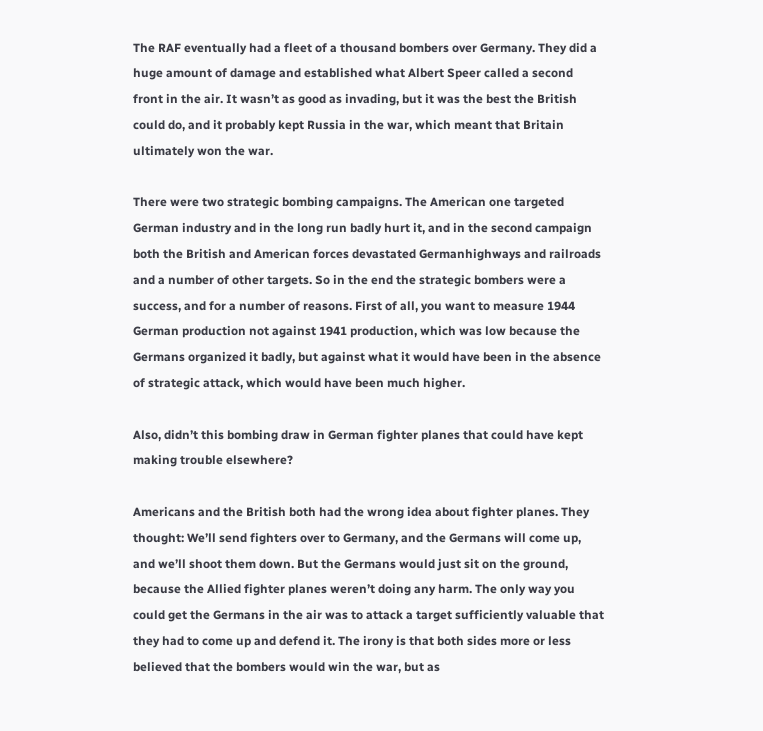The RAF eventually had a fleet of a thousand bombers over Germany. They did a huge amount of damage and established what Albert Speer called a second front in the air. It wasn’t as good as invading, but it was the best the British could do, and it probably kept Russia in the war, which meant that Britain ultimately won the war.

There were two strategic bombing campaigns. The American one targeted German industry and in the long run badly hurt it, and in the second campaign both the British and American forces devastated Germanhighways and railroads and a number of other targets. So in the end the strategic bombers were a success, and for a number of reasons. First of all, you want to measure 1944 German production not against 1941 production, which was low because the Germans organized it badly, but against what it would have been in the absence of strategic attack, which would have been much higher.

Also, didn’t this bombing draw in German fighter planes that could have kept making trouble elsewhere?

Americans and the British both had the wrong idea about fighter planes. They thought: We’ll send fighters over to Germany, and the Germans will come up, and we’ll shoot them down. But the Germans would just sit on the ground, because the Allied fighter planes weren’t doing any harm. The only way you could get the Germans in the air was to attack a target sufficiently valuable that they had to come up and defend it. The irony is that both sides more or less believed that the bombers would win the war, but as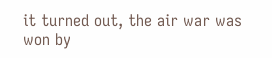it turned out, the air war was won by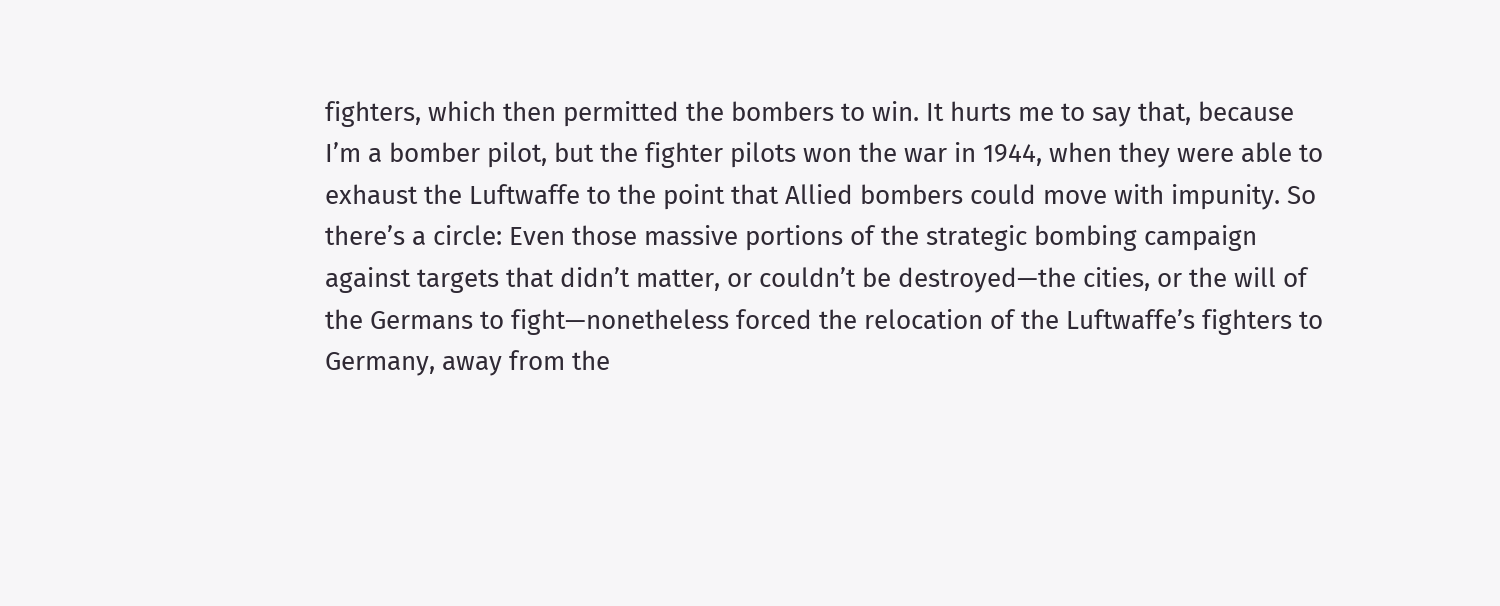fighters, which then permitted the bombers to win. It hurts me to say that, because I’m a bomber pilot, but the fighter pilots won the war in 1944, when they were able to exhaust the Luftwaffe to the point that Allied bombers could move with impunity. So there’s a circle: Even those massive portions of the strategic bombing campaign against targets that didn’t matter, or couldn’t be destroyed—the cities, or the will of the Germans to fight—nonetheless forced the relocation of the Luftwaffe’s fighters to Germany, away from the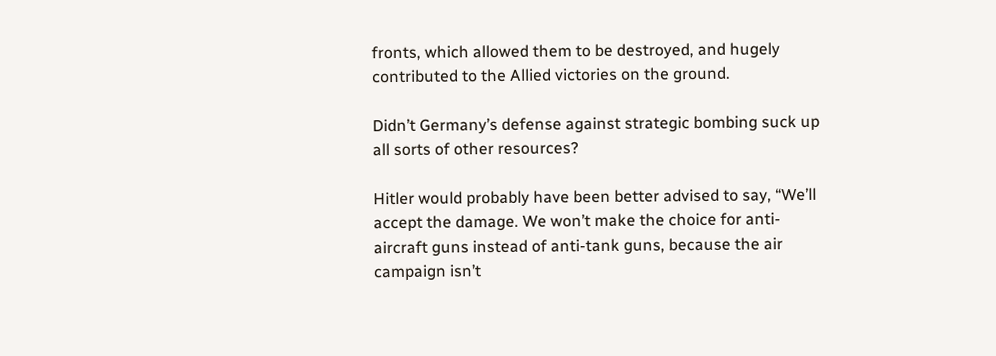fronts, which allowed them to be destroyed, and hugely contributed to the Allied victories on the ground.

Didn’t Germany’s defense against strategic bombing suck up all sorts of other resources?

Hitler would probably have been better advised to say, “We’ll accept the damage. We won’t make the choice for anti-aircraft guns instead of anti-tank guns, because the air campaign isn’t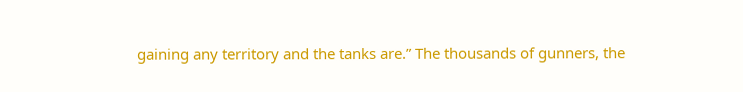gaining any territory and the tanks are.” The thousands of gunners, the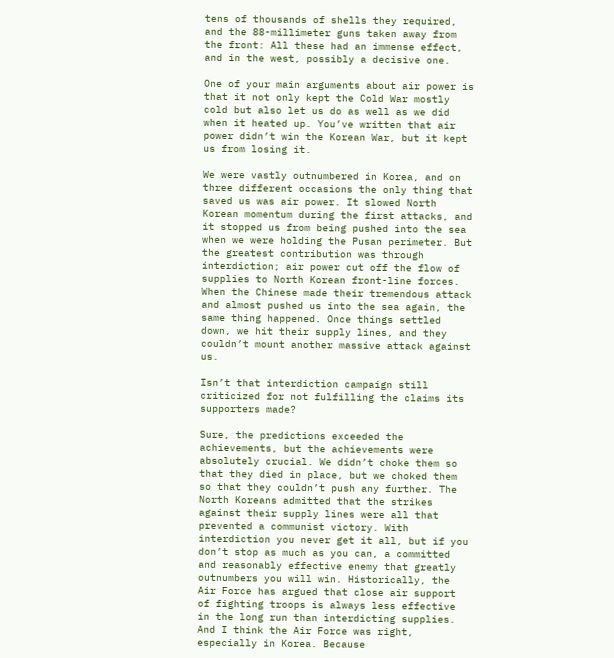tens of thousands of shells they required, and the 88-millimeter guns taken away from the front: All these had an immense effect, and in the west, possibly a decisive one.

One of your main arguments about air power is that it not only kept the Cold War mostly cold but also let us do as well as we did when it heated up. You’ve written that air power didn’t win the Korean War, but it kept us from losing it.

We were vastly outnumbered in Korea, and on three different occasions the only thing that saved us was air power. It slowed North Korean momentum during the first attacks, and it stopped us from being pushed into the sea when we were holding the Pusan perimeter. But the greatest contribution was through interdiction; air power cut off the flow of supplies to North Korean front-line forces. When the Chinese made their tremendous attack and almost pushed us into the sea again, the same thing happened. Once things settled down, we hit their supply lines, and they couldn’t mount another massive attack against us.

Isn’t that interdiction campaign still criticized for not fulfilling the claims its supporters made?

Sure, the predictions exceeded the achievements, but the achievements were absolutely crucial. We didn’t choke them so that they died in place, but we choked them so that they couldn’t push any further. The North Koreans admitted that the strikes against their supply lines were all that prevented a communist victory. With interdiction you never get it all, but if you don’t stop as much as you can, a committed and reasonably effective enemy that greatly outnumbers you will win. Historically, the Air Force has argued that close air support of fighting troops is always less effective in the long run than interdicting supplies. And I think the Air Force was right, especially in Korea. Because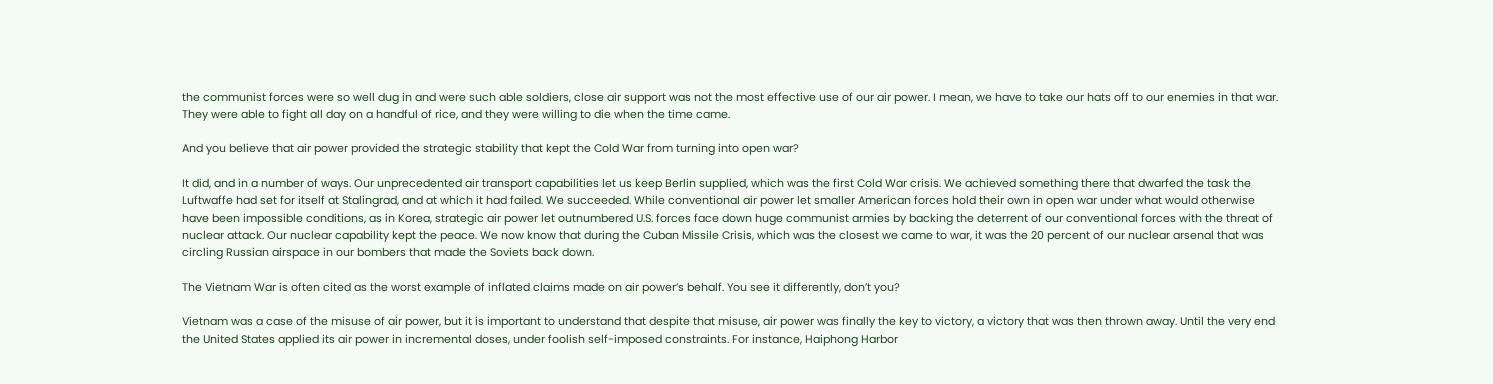the communist forces were so well dug in and were such able soldiers, close air support was not the most effective use of our air power. I mean, we have to take our hats off to our enemies in that war. They were able to fight all day on a handful of rice, and they were willing to die when the time came.

And you believe that air power provided the strategic stability that kept the Cold War from turning into open war?

It did, and in a number of ways. Our unprecedented air transport capabilities let us keep Berlin supplied, which was the first Cold War crisis. We achieved something there that dwarfed the task the Luftwaffe had set for itself at Stalingrad, and at which it had failed. We succeeded. While conventional air power let smaller American forces hold their own in open war under what would otherwise have been impossible conditions, as in Korea, strategic air power let outnumbered U.S. forces face down huge communist armies by backing the deterrent of our conventional forces with the threat of nuclear attack. Our nuclear capability kept the peace. We now know that during the Cuban Missile Crisis, which was the closest we came to war, it was the 20 percent of our nuclear arsenal that was circling Russian airspace in our bombers that made the Soviets back down.

The Vietnam War is often cited as the worst example of inflated claims made on air power’s behalf. You see it differently, don’t you?

Vietnam was a case of the misuse of air power, but it is important to understand that despite that misuse, air power was finally the key to victory, a victory that was then thrown away. Until the very end the United States applied its air power in incremental doses, under foolish self-imposed constraints. For instance, Haiphong Harbor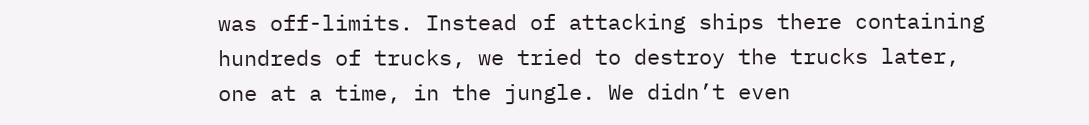was off-limits. Instead of attacking ships there containing hundreds of trucks, we tried to destroy the trucks later, one at a time, in the jungle. We didn’t even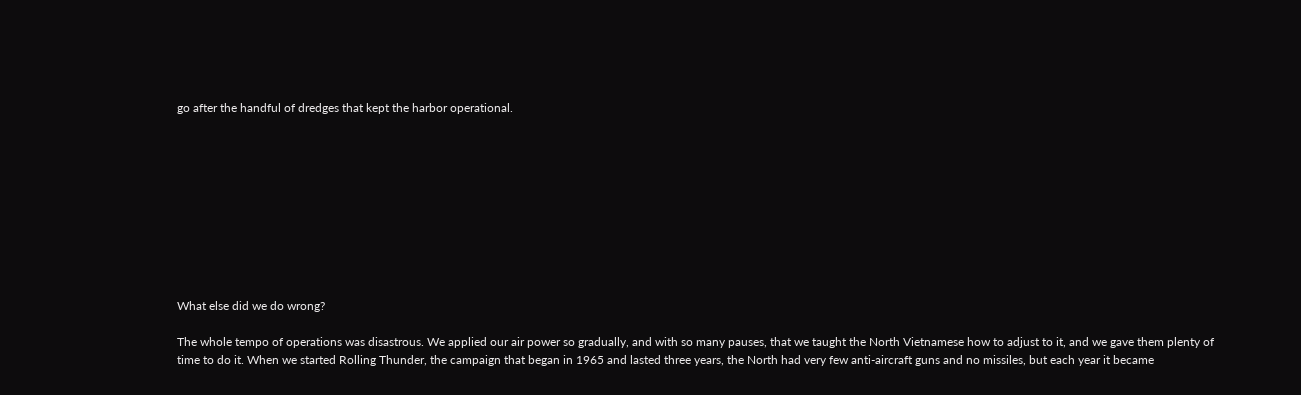go after the handful of dredges that kept the harbor operational.










What else did we do wrong?

The whole tempo of operations was disastrous. We applied our air power so gradually, and with so many pauses, that we taught the North Vietnamese how to adjust to it, and we gave them plenty of time to do it. When we started Rolling Thunder, the campaign that began in 1965 and lasted three years, the North had very few anti-aircraft guns and no missiles, but each year it became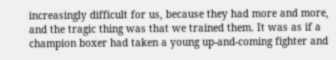increasingly difficult for us, because they had more and more, and the tragic thing was that we trained them. It was as if a champion boxer had taken a young up-and-coming fighter and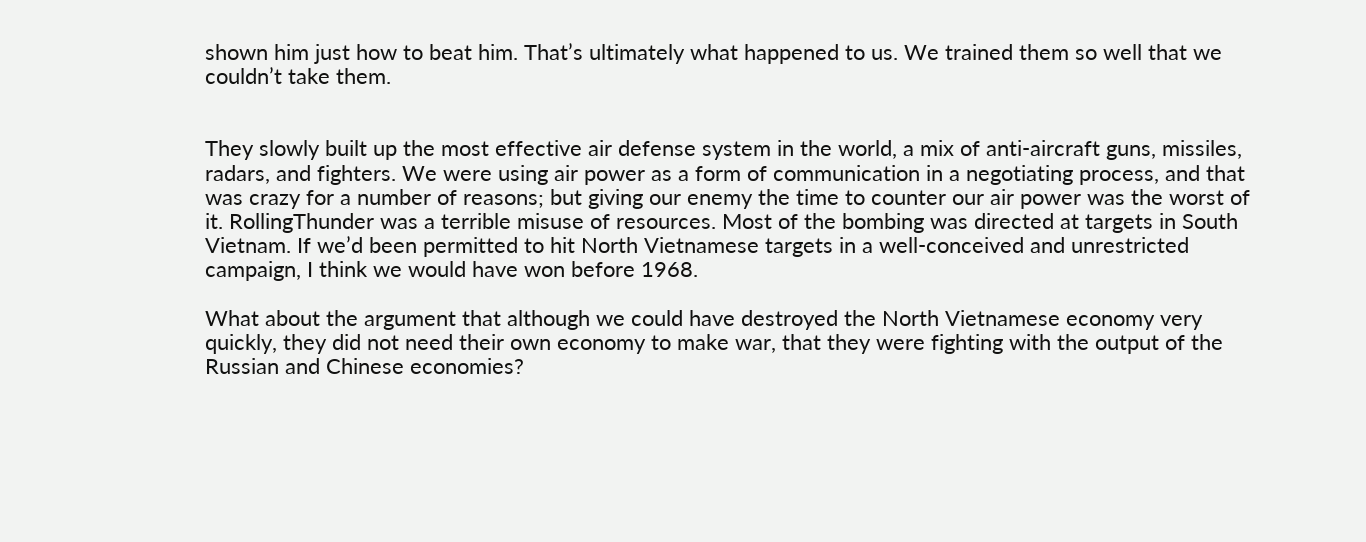shown him just how to beat him. That’s ultimately what happened to us. We trained them so well that we couldn’t take them.


They slowly built up the most effective air defense system in the world, a mix of anti-aircraft guns, missiles, radars, and fighters. We were using air power as a form of communication in a negotiating process, and that was crazy for a number of reasons; but giving our enemy the time to counter our air power was the worst of it. RollingThunder was a terrible misuse of resources. Most of the bombing was directed at targets in South Vietnam. If we’d been permitted to hit North Vietnamese targets in a well-conceived and unrestricted campaign, I think we would have won before 1968.

What about the argument that although we could have destroyed the North Vietnamese economy very quickly, they did not need their own economy to make war, that they were fighting with the output of the Russian and Chinese economies?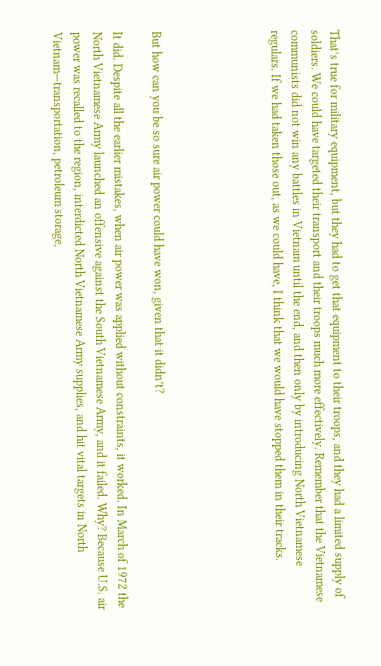That’s true for military equipment, but they had to get that equipment to their troops, and they had a limited supply of soldiers. We could have targeted their transport and their troops much more effectively. Remember that the Vietnamese communists did not win any battles in Vietnam until the end, and then only by introducing North Vietnamese regulars. If we had taken those out, as we could have, I think that we would have stopped them in their tracks.





But how can you be so sure air power could have won, given that it didn’t?

It did. Despite all the earlier mistakes, when air power was applied without constraints, it worked. In March of 1972 the North Vietnamese Army launched an offensive against the South Vietnamese Army, and it failed. Why? Because U.S. air power was recalled to the region, interdicted North Vietnamese Army supplies, and hit vital targets in North Vietnam—transportation, petroleum storage,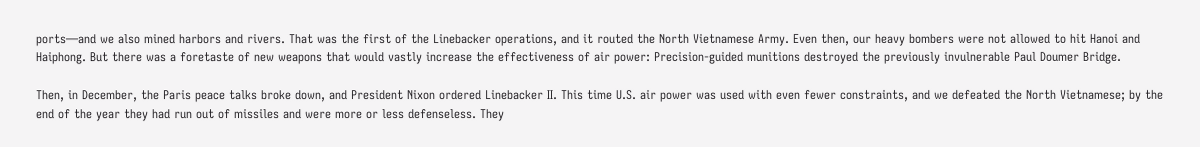ports—and we also mined harbors and rivers. That was the first of the Linebacker operations, and it routed the North Vietnamese Army. Even then, our heavy bombers were not allowed to hit Hanoi and Haiphong. But there was a foretaste of new weapons that would vastly increase the effectiveness of air power: Precision-guided munitions destroyed the previously invulnerable Paul Doumer Bridge.

Then, in December, the Paris peace talks broke down, and President Nixon ordered Linebacker II. This time U.S. air power was used with even fewer constraints, and we defeated the North Vietnamese; by the end of the year they had run out of missiles and were more or less defenseless. They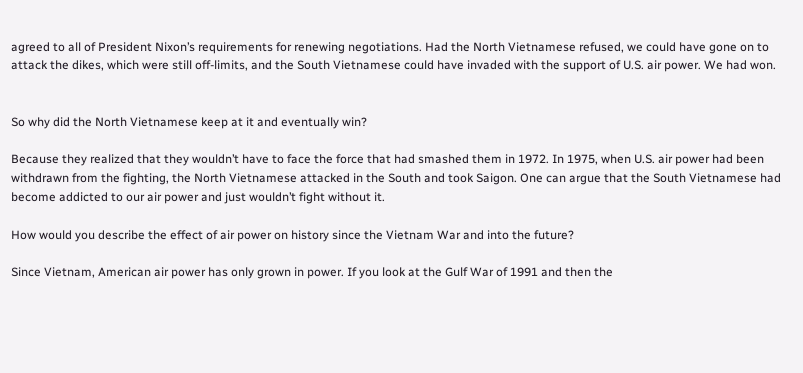agreed to all of President Nixon’s requirements for renewing negotiations. Had the North Vietnamese refused, we could have gone on to attack the dikes, which were still off-limits, and the South Vietnamese could have invaded with the support of U.S. air power. We had won.


So why did the North Vietnamese keep at it and eventually win?

Because they realized that they wouldn’t have to face the force that had smashed them in 1972. In 1975, when U.S. air power had been withdrawn from the fighting, the North Vietnamese attacked in the South and took Saigon. One can argue that the South Vietnamese had become addicted to our air power and just wouldn’t fight without it.

How would you describe the effect of air power on history since the Vietnam War and into the future?

Since Vietnam, American air power has only grown in power. If you look at the Gulf War of 1991 and then the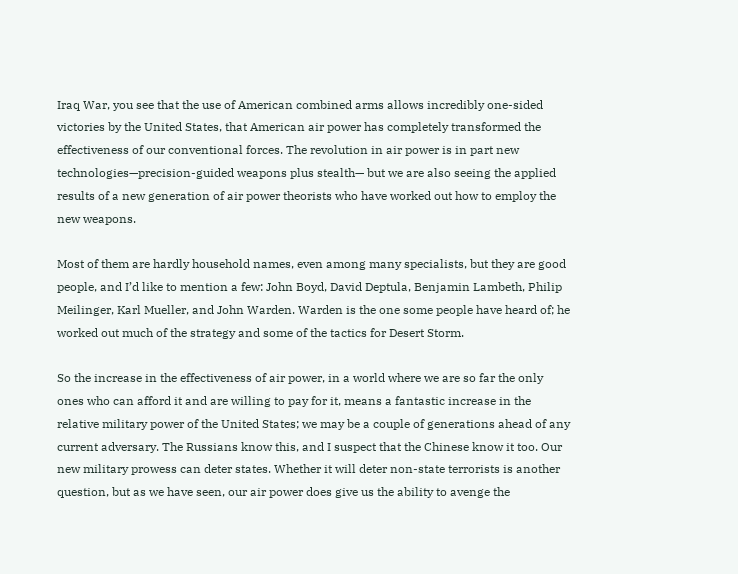Iraq War, you see that the use of American combined arms allows incredibly one-sided victories by the United States, that American air power has completely transformed the effectiveness of our conventional forces. The revolution in air power is in part new technologies—precision-guided weapons plus stealth— but we are also seeing the applied results of a new generation of air power theorists who have worked out how to employ the new weapons.

Most of them are hardly household names, even among many specialists, but they are good people, and I’d like to mention a few: John Boyd, David Deptula, Benjamin Lambeth, Philip Meilinger, Karl Mueller, and John Warden. Warden is the one some people have heard of; he worked out much of the strategy and some of the tactics for Desert Storm.

So the increase in the effectiveness of air power, in a world where we are so far the only ones who can afford it and are willing to pay for it, means a fantastic increase in the relative military power of the United States; we may be a couple of generations ahead of any current adversary. The Russians know this, and I suspect that the Chinese know it too. Our new military prowess can deter states. Whether it will deter non-state terrorists is another question, but as we have seen, our air power does give us the ability to avenge the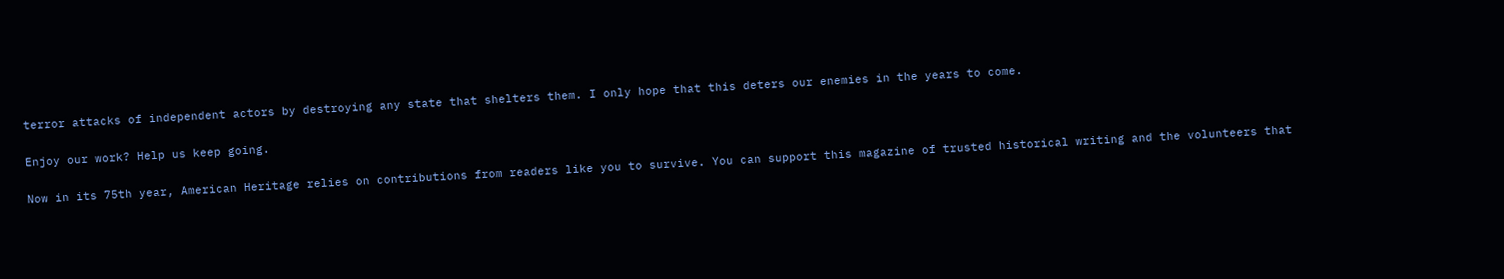terror attacks of independent actors by destroying any state that shelters them. I only hope that this deters our enemies in the years to come.

Enjoy our work? Help us keep going.

Now in its 75th year, American Heritage relies on contributions from readers like you to survive. You can support this magazine of trusted historical writing and the volunteers that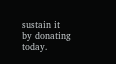sustain it by donating today.